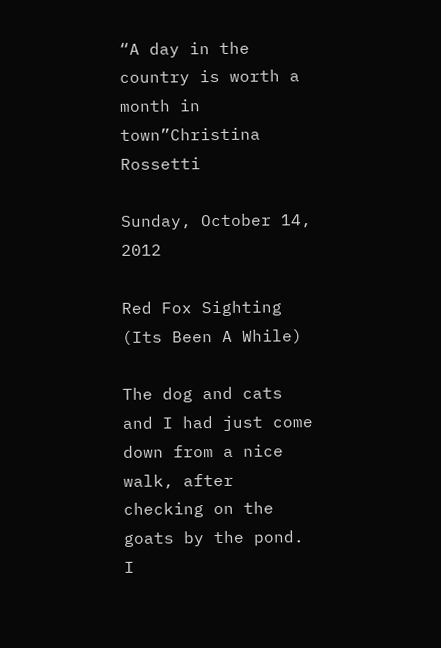“A day in the country is worth a month in town”Christina Rossetti

Sunday, October 14, 2012

Red Fox Sighting (Its Been A While)

The dog and cats and I had just come down from a nice walk, after checking on the goats by the pond.
I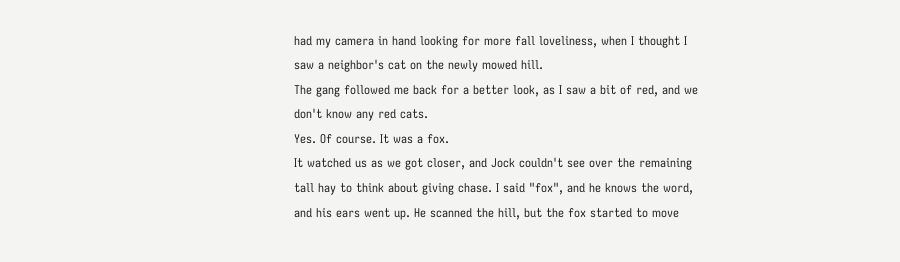had my camera in hand looking for more fall loveliness, when I thought I saw a neighbor's cat on the newly mowed hill.
The gang followed me back for a better look, as I saw a bit of red, and we don't know any red cats.
Yes. Of course. It was a fox.
It watched us as we got closer, and Jock couldn't see over the remaining tall hay to think about giving chase. I said "fox", and he knows the word, and his ears went up. He scanned the hill, but the fox started to move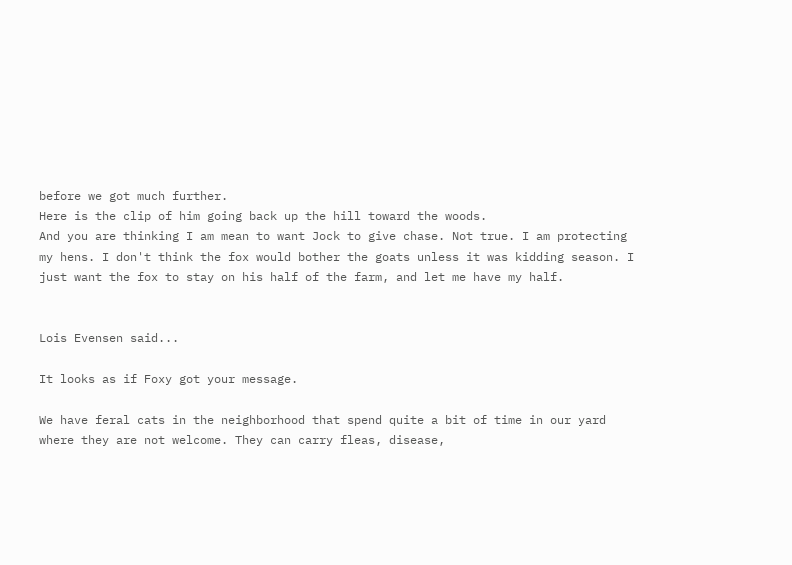before we got much further.
Here is the clip of him going back up the hill toward the woods.
And you are thinking I am mean to want Jock to give chase. Not true. I am protecting my hens. I don't think the fox would bother the goats unless it was kidding season. I just want the fox to stay on his half of the farm, and let me have my half.


Lois Evensen said...

It looks as if Foxy got your message.

We have feral cats in the neighborhood that spend quite a bit of time in our yard where they are not welcome. They can carry fleas, disease,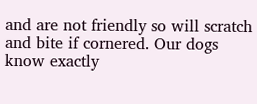and are not friendly so will scratch and bite if cornered. Our dogs know exactly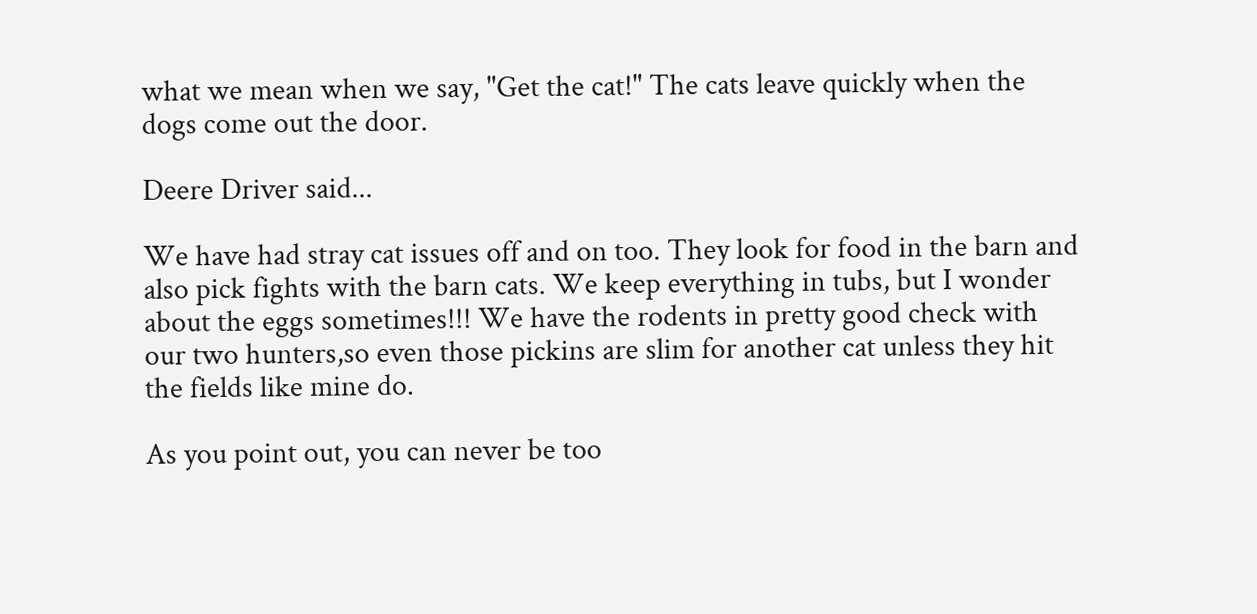what we mean when we say, "Get the cat!" The cats leave quickly when the dogs come out the door.

Deere Driver said...

We have had stray cat issues off and on too. They look for food in the barn and also pick fights with the barn cats. We keep everything in tubs, but I wonder about the eggs sometimes!!! We have the rodents in pretty good check with our two hunters,so even those pickins are slim for another cat unless they hit the fields like mine do.

As you point out, you can never be too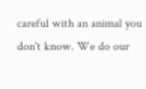careful with an animal you don't know. We do our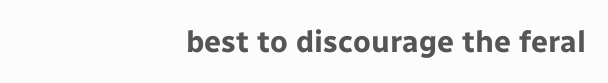best to discourage the feral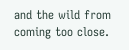and the wild from coming too close.